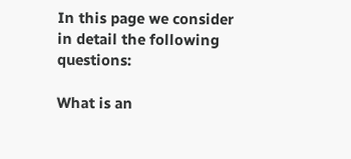In this page we consider in detail the following questions:

What is an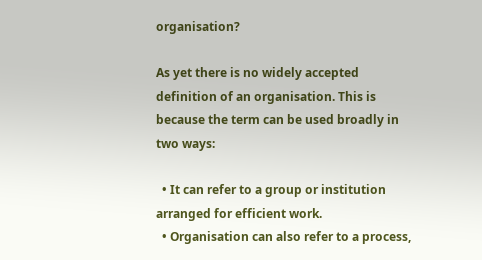organisation?

As yet there is no widely accepted definition of an organisation. This is because the term can be used broadly in two ways:

  • It can refer to a group or institution arranged for efficient work.
  • Organisation can also refer to a process,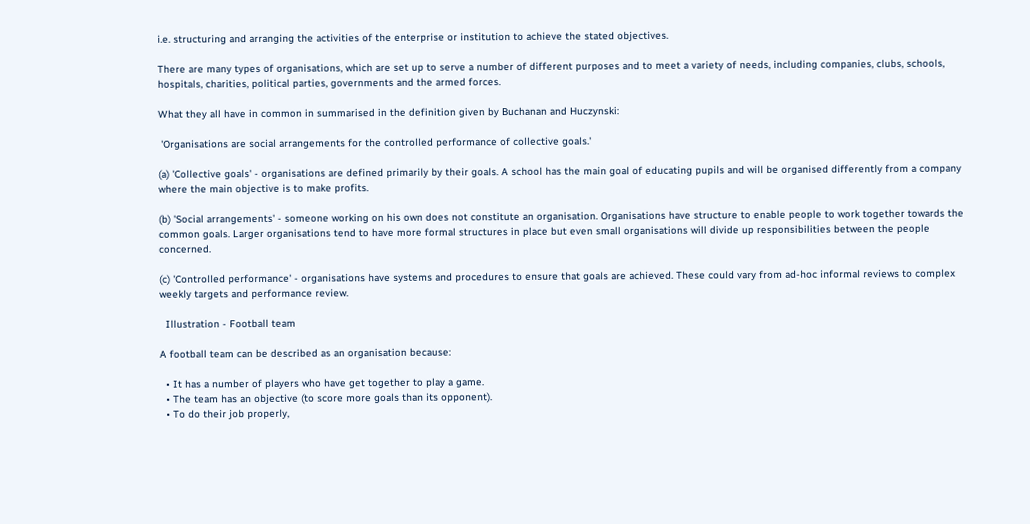i.e. structuring and arranging the activities of the enterprise or institution to achieve the stated objectives.

There are many types of organisations, which are set up to serve a number of different purposes and to meet a variety of needs, including companies, clubs, schools, hospitals, charities, political parties, governments and the armed forces.

What they all have in common in summarised in the definition given by Buchanan and Huczynski:

 'Organisations are social arrangements for the controlled performance of collective goals.'

(a) 'Collective goals' - organisations are defined primarily by their goals. A school has the main goal of educating pupils and will be organised differently from a company where the main objective is to make profits.

(b) 'Social arrangements' - someone working on his own does not constitute an organisation. Organisations have structure to enable people to work together towards the common goals. Larger organisations tend to have more formal structures in place but even small organisations will divide up responsibilities between the people concerned.

(c) 'Controlled performance' - organisations have systems and procedures to ensure that goals are achieved. These could vary from ad-hoc informal reviews to complex weekly targets and performance review.

  Illustration - Football team

A football team can be described as an organisation because:

  • It has a number of players who have get together to play a game.
  • The team has an objective (to score more goals than its opponent).
  • To do their job properly,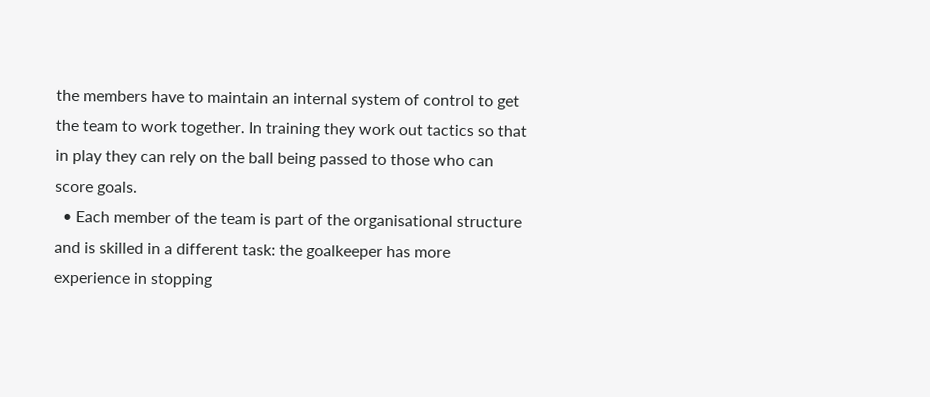the members have to maintain an internal system of control to get the team to work together. In training they work out tactics so that in play they can rely on the ball being passed to those who can score goals.
  • Each member of the team is part of the organisational structure and is skilled in a different task: the goalkeeper has more experience in stopping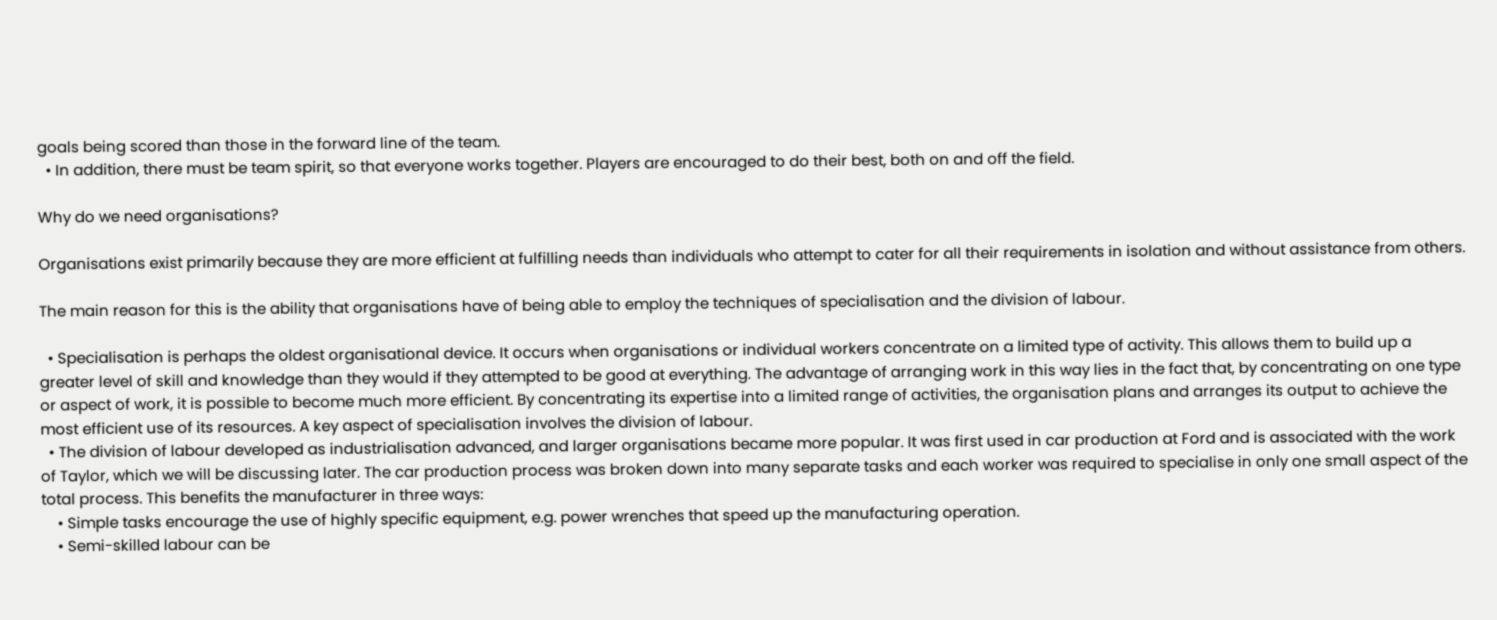goals being scored than those in the forward line of the team.
  • In addition, there must be team spirit, so that everyone works together. Players are encouraged to do their best, both on and off the field.

Why do we need organisations?

Organisations exist primarily because they are more efficient at fulfilling needs than individuals who attempt to cater for all their requirements in isolation and without assistance from others.

The main reason for this is the ability that organisations have of being able to employ the techniques of specialisation and the division of labour.

  • Specialisation is perhaps the oldest organisational device. It occurs when organisations or individual workers concentrate on a limited type of activity. This allows them to build up a greater level of skill and knowledge than they would if they attempted to be good at everything. The advantage of arranging work in this way lies in the fact that, by concentrating on one type or aspect of work, it is possible to become much more efficient. By concentrating its expertise into a limited range of activities, the organisation plans and arranges its output to achieve the most efficient use of its resources. A key aspect of specialisation involves the division of labour.
  • The division of labour developed as industrialisation advanced, and larger organisations became more popular. It was first used in car production at Ford and is associated with the work of Taylor, which we will be discussing later. The car production process was broken down into many separate tasks and each worker was required to specialise in only one small aspect of the total process. This benefits the manufacturer in three ways:
    • Simple tasks encourage the use of highly specific equipment, e.g. power wrenches that speed up the manufacturing operation.
    • Semi-skilled labour can be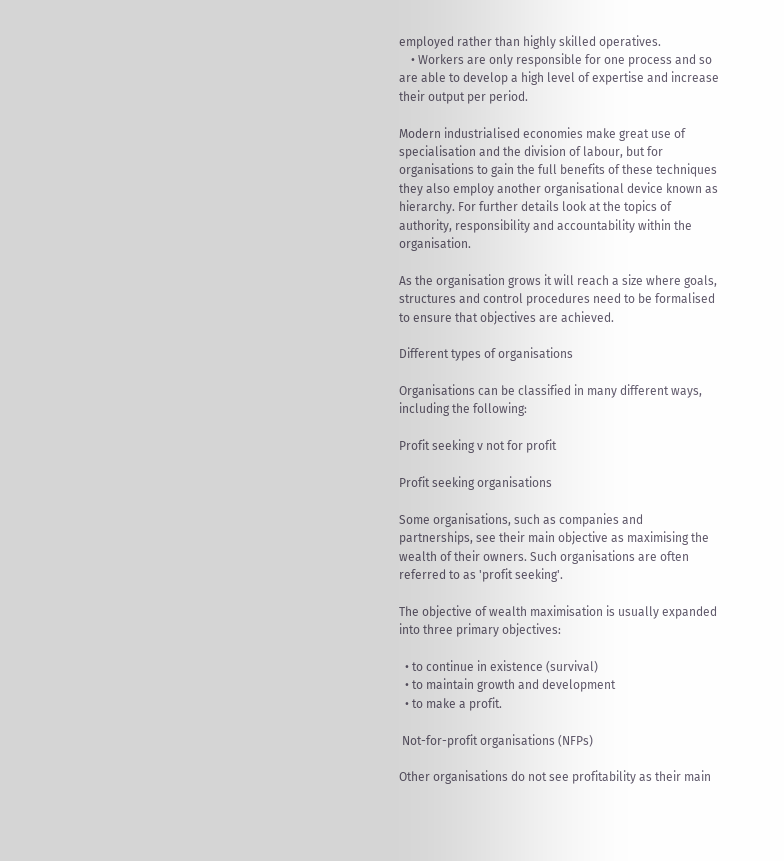employed rather than highly skilled operatives.
    • Workers are only responsible for one process and so are able to develop a high level of expertise and increase their output per period.

Modern industrialised economies make great use of specialisation and the division of labour, but for organisations to gain the full benefits of these techniques they also employ another organisational device known as hierarchy. For further details look at the topics of authority, responsibility and accountability within the organisation.

As the organisation grows it will reach a size where goals, structures and control procedures need to be formalised to ensure that objectives are achieved.

Different types of organisations

Organisations can be classified in many different ways, including the following:

Profit seeking v not for profit

Profit seeking organisations

Some organisations, such as companies and partnerships, see their main objective as maximising the wealth of their owners. Such organisations are often referred to as 'profit seeking'.

The objective of wealth maximisation is usually expanded into three primary objectives:

  • to continue in existence (survival)
  • to maintain growth and development
  • to make a profit.

 Not-for-profit organisations (NFPs)

Other organisations do not see profitability as their main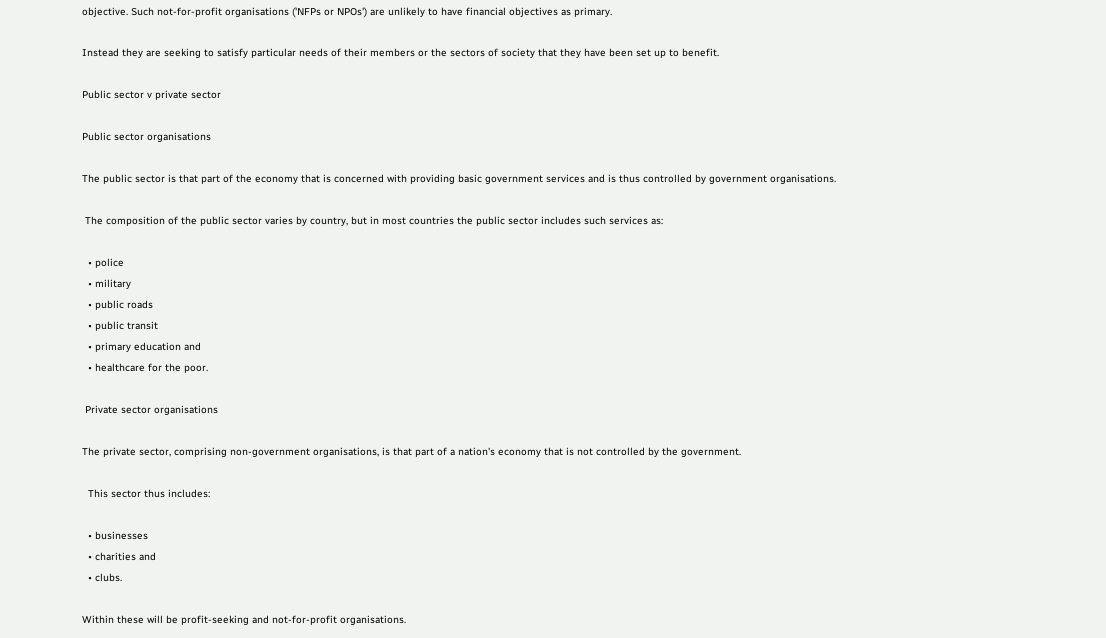objective. Such not-for-profit organisations ('NFPs or NPOs') are unlikely to have financial objectives as primary.

Instead they are seeking to satisfy particular needs of their members or the sectors of society that they have been set up to benefit.

Public sector v private sector

Public sector organisations

The public sector is that part of the economy that is concerned with providing basic government services and is thus controlled by government organisations.

 The composition of the public sector varies by country, but in most countries the public sector includes such services as:

  • police
  • military
  • public roads
  • public transit
  • primary education and
  • healthcare for the poor.

 Private sector organisations

The private sector, comprising non-government organisations, is that part of a nation's economy that is not controlled by the government.

  This sector thus includes:

  • businesses
  • charities and
  • clubs.

Within these will be profit-seeking and not-for-profit organisations.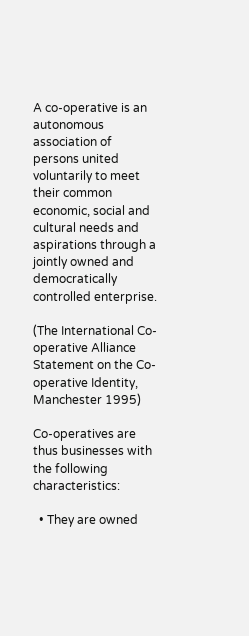A co-operative is an autonomous association of persons united voluntarily to meet their common economic, social and cultural needs and aspirations through a jointly owned and democratically controlled enterprise.

(The International Co-operative Alliance Statement on the Co-operative Identity, Manchester 1995)

Co-operatives are thus businesses with the following characteristics:

  • They are owned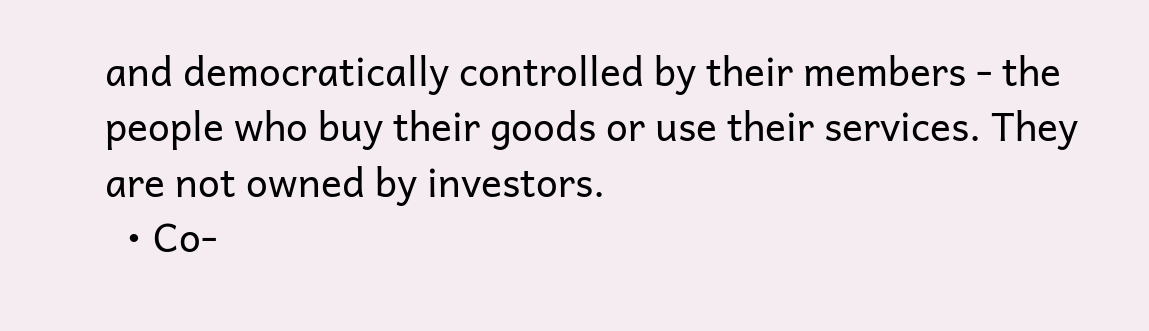and democratically controlled by their members - the people who buy their goods or use their services. They are not owned by investors.
  • Co-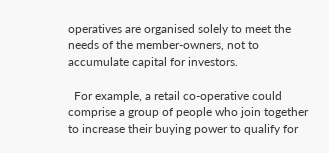operatives are organised solely to meet the needs of the member-owners, not to accumulate capital for investors.

  For example, a retail co-operative could comprise a group of people who join together to increase their buying power to qualify for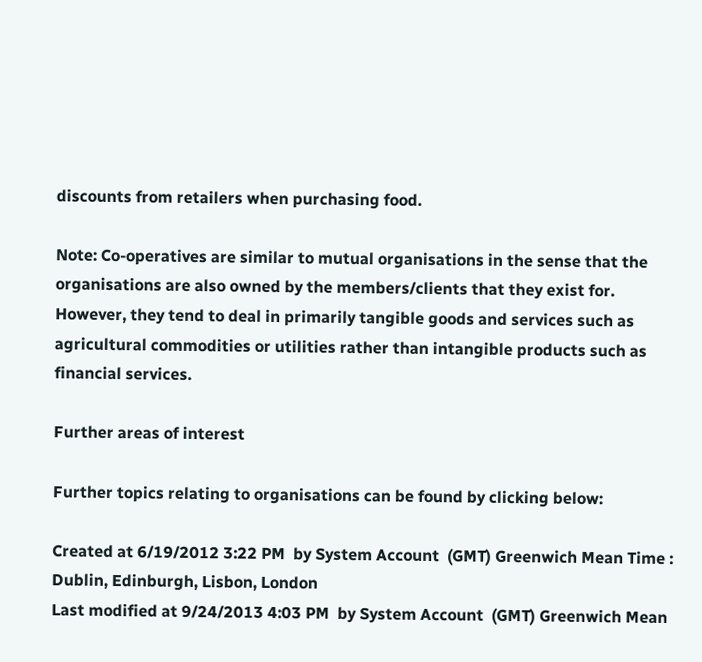discounts from retailers when purchasing food.

Note: Co-operatives are similar to mutual organisations in the sense that the organisations are also owned by the members/clients that they exist for. However, they tend to deal in primarily tangible goods and services such as agricultural commodities or utilities rather than intangible products such as financial services.

Further areas of interest

Further topics relating to organisations can be found by clicking below:

Created at 6/19/2012 3:22 PM  by System Account  (GMT) Greenwich Mean Time : Dublin, Edinburgh, Lisbon, London
Last modified at 9/24/2013 4:03 PM  by System Account  (GMT) Greenwich Mean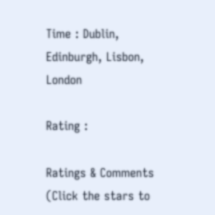Time : Dublin, Edinburgh, Lisbon, London

Rating :

Ratings & Comments  (Click the stars to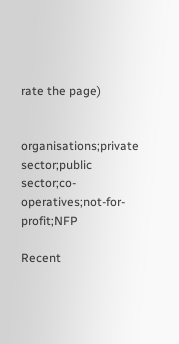rate the page)


organisations;private sector;public sector;co-operatives;not-for-profit;NFP

Recent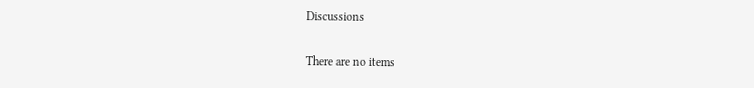Discussions

There are no items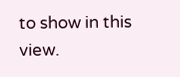to show in this view.